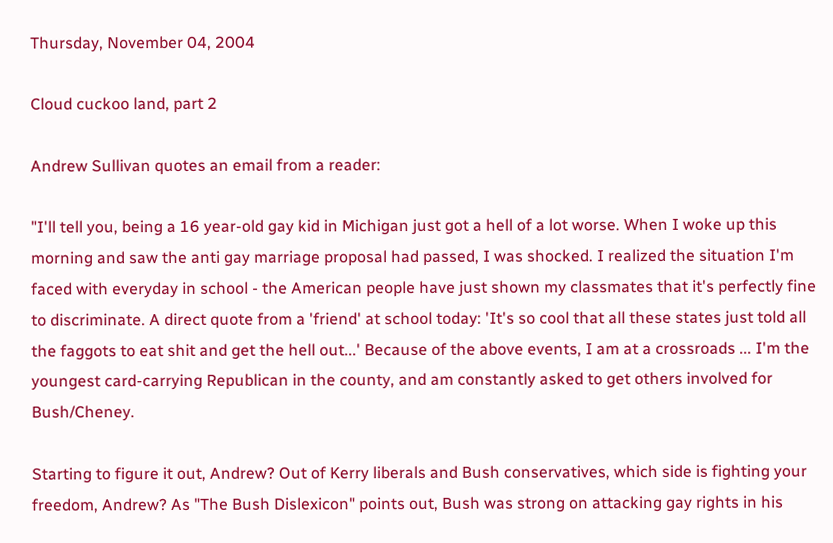Thursday, November 04, 2004

Cloud cuckoo land, part 2

Andrew Sullivan quotes an email from a reader:

"I'll tell you, being a 16 year-old gay kid in Michigan just got a hell of a lot worse. When I woke up this morning and saw the anti gay marriage proposal had passed, I was shocked. I realized the situation I'm faced with everyday in school - the American people have just shown my classmates that it's perfectly fine to discriminate. A direct quote from a 'friend' at school today: 'It's so cool that all these states just told all the faggots to eat shit and get the hell out...' Because of the above events, I am at a crossroads ... I'm the youngest card-carrying Republican in the county, and am constantly asked to get others involved for Bush/Cheney.

Starting to figure it out, Andrew? Out of Kerry liberals and Bush conservatives, which side is fighting your freedom, Andrew? As "The Bush Dislexicon" points out, Bush was strong on attacking gay rights in his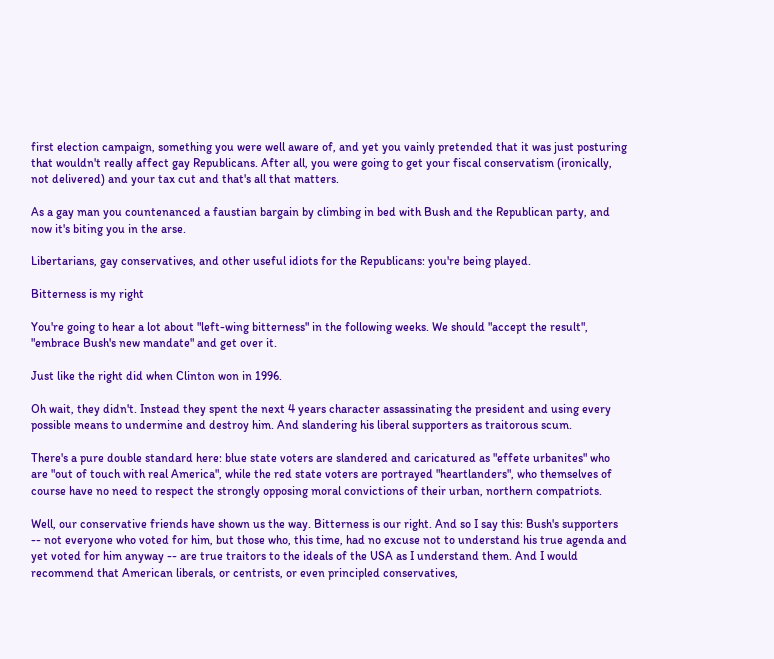first election campaign, something you were well aware of, and yet you vainly pretended that it was just posturing that wouldn't really affect gay Republicans. After all, you were going to get your fiscal conservatism (ironically, not delivered) and your tax cut and that's all that matters.

As a gay man you countenanced a faustian bargain by climbing in bed with Bush and the Republican party, and now it's biting you in the arse.

Libertarians, gay conservatives, and other useful idiots for the Republicans: you're being played.

Bitterness is my right

You're going to hear a lot about "left-wing bitterness" in the following weeks. We should "accept the result", "embrace Bush's new mandate" and get over it.

Just like the right did when Clinton won in 1996.

Oh wait, they didn't. Instead they spent the next 4 years character assassinating the president and using every possible means to undermine and destroy him. And slandering his liberal supporters as traitorous scum.

There's a pure double standard here: blue state voters are slandered and caricatured as "effete urbanites" who are "out of touch with real America", while the red state voters are portrayed "heartlanders", who themselves of course have no need to respect the strongly opposing moral convictions of their urban, northern compatriots.

Well, our conservative friends have shown us the way. Bitterness is our right. And so I say this: Bush's supporters -- not everyone who voted for him, but those who, this time, had no excuse not to understand his true agenda and yet voted for him anyway -- are true traitors to the ideals of the USA as I understand them. And I would recommend that American liberals, or centrists, or even principled conservatives,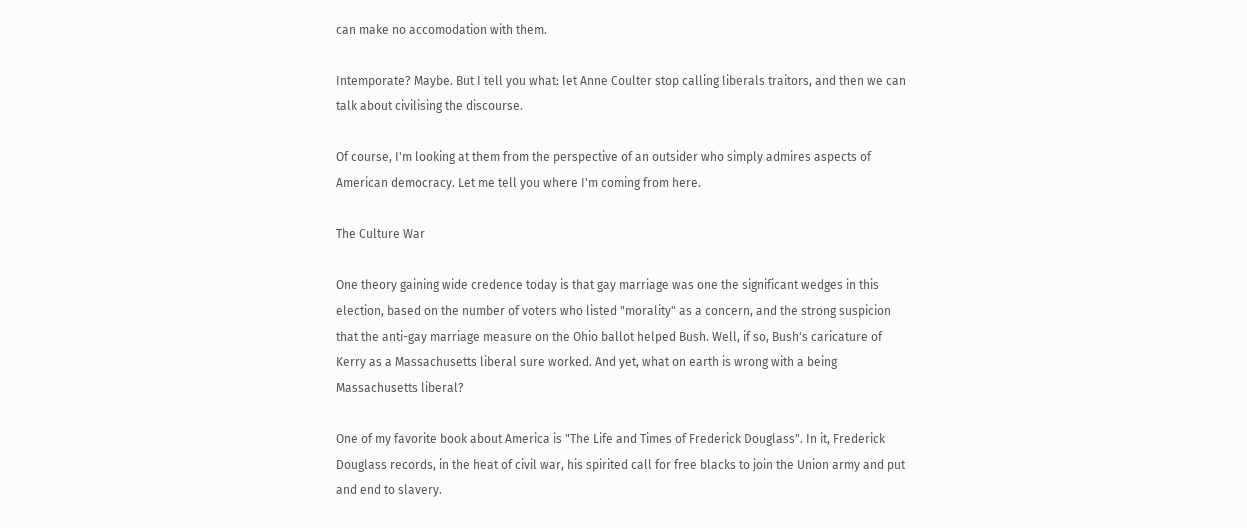can make no accomodation with them.

Intemporate? Maybe. But I tell you what: let Anne Coulter stop calling liberals traitors, and then we can talk about civilising the discourse.

Of course, I'm looking at them from the perspective of an outsider who simply admires aspects of American democracy. Let me tell you where I'm coming from here.

The Culture War

One theory gaining wide credence today is that gay marriage was one the significant wedges in this election, based on the number of voters who listed "morality" as a concern, and the strong suspicion that the anti-gay marriage measure on the Ohio ballot helped Bush. Well, if so, Bush's caricature of Kerry as a Massachusetts liberal sure worked. And yet, what on earth is wrong with a being Massachusetts liberal?

One of my favorite book about America is "The Life and Times of Frederick Douglass". In it, Frederick Douglass records, in the heat of civil war, his spirited call for free blacks to join the Union army and put and end to slavery.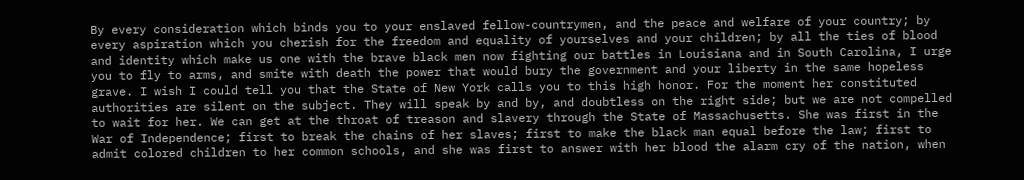By every consideration which binds you to your enslaved fellow-countrymen, and the peace and welfare of your country; by every aspiration which you cherish for the freedom and equality of yourselves and your children; by all the ties of blood and identity which make us one with the brave black men now fighting our battles in Louisiana and in South Carolina, I urge you to fly to arms, and smite with death the power that would bury the government and your liberty in the same hopeless grave. I wish I could tell you that the State of New York calls you to this high honor. For the moment her constituted authorities are silent on the subject. They will speak by and by, and doubtless on the right side; but we are not compelled to wait for her. We can get at the throat of treason and slavery through the State of Massachusetts. She was first in the War of Independence; first to break the chains of her slaves; first to make the black man equal before the law; first to admit colored children to her common schools, and she was first to answer with her blood the alarm cry of the nation, when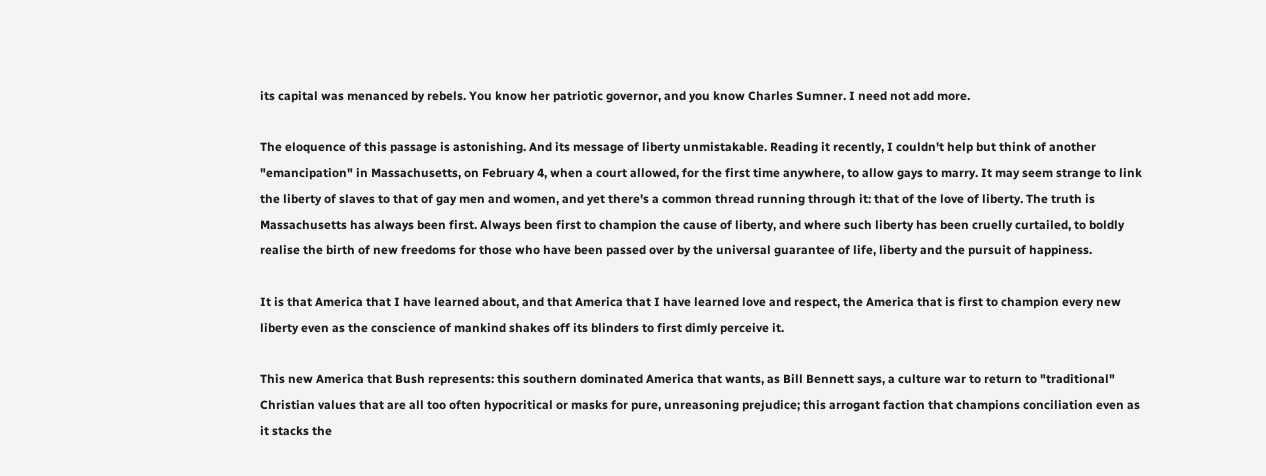its capital was menanced by rebels. You know her patriotic governor, and you know Charles Sumner. I need not add more.

The eloquence of this passage is astonishing. And its message of liberty unmistakable. Reading it recently, I couldn't help but think of another "emancipation" in Massachusetts, on February 4, when a court allowed, for the first time anywhere, to allow gays to marry. It may seem strange to link the liberty of slaves to that of gay men and women, and yet there's a common thread running through it: that of the love of liberty. The truth is Massachusetts has always been first. Always been first to champion the cause of liberty, and where such liberty has been cruelly curtailed, to boldly realise the birth of new freedoms for those who have been passed over by the universal guarantee of life, liberty and the pursuit of happiness.

It is that America that I have learned about, and that America that I have learned love and respect, the America that is first to champion every new liberty even as the conscience of mankind shakes off its blinders to first dimly perceive it.

This new America that Bush represents: this southern dominated America that wants, as Bill Bennett says, a culture war to return to "traditional" Christian values that are all too often hypocritical or masks for pure, unreasoning prejudice; this arrogant faction that champions conciliation even as it stacks the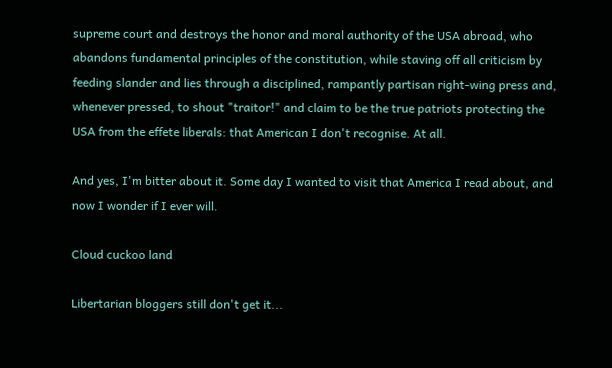supreme court and destroys the honor and moral authority of the USA abroad, who abandons fundamental principles of the constitution, while staving off all criticism by feeding slander and lies through a disciplined, rampantly partisan right-wing press and, whenever pressed, to shout "traitor!" and claim to be the true patriots protecting the USA from the effete liberals: that American I don't recognise. At all.

And yes, I'm bitter about it. Some day I wanted to visit that America I read about, and now I wonder if I ever will.

Cloud cuckoo land

Libertarian bloggers still don't get it...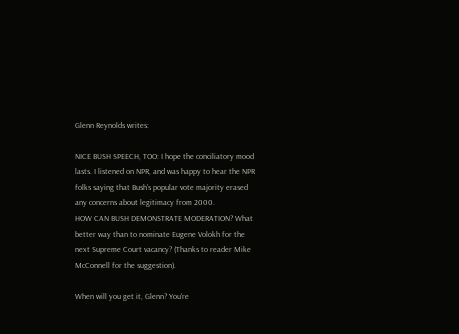Glenn Reynolds writes:

NICE BUSH SPEECH, TOO: I hope the conciliatory mood lasts. I listened on NPR, and was happy to hear the NPR folks saying that Bush's popular vote majority erased any concerns about legitimacy from 2000.
HOW CAN BUSH DEMONSTRATE MODERATION? What better way than to nominate Eugene Volokh for the next Supreme Court vacancy? (Thanks to reader Mike McConnell for the suggestion).

When will you get it, Glenn? You're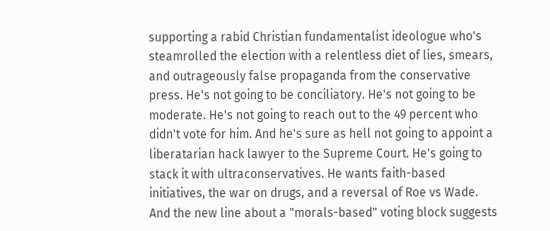supporting a rabid Christian fundamentalist ideologue who's steamrolled the election with a relentless diet of lies, smears, and outrageously false propaganda from the conservative press. He's not going to be conciliatory. He's not going to be moderate. He's not going to reach out to the 49 percent who didn't vote for him. And he's sure as hell not going to appoint a liberatarian hack lawyer to the Supreme Court. He's going to stack it with ultraconservatives. He wants faith-based initiatives, the war on drugs, and a reversal of Roe vs Wade. And the new line about a "morals-based" voting block suggests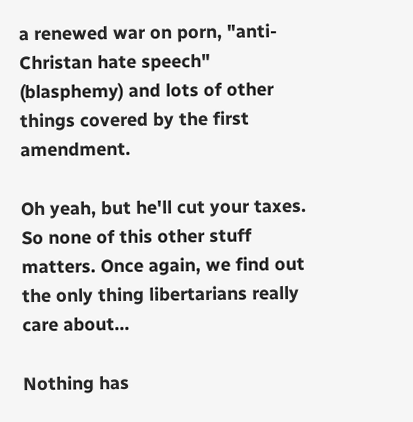a renewed war on porn, "anti-Christan hate speech" (blasphemy) and lots of other things covered by the first amendment.

Oh yeah, but he'll cut your taxes. So none of this other stuff matters. Once again, we find out the only thing libertarians really care about...

Nothing has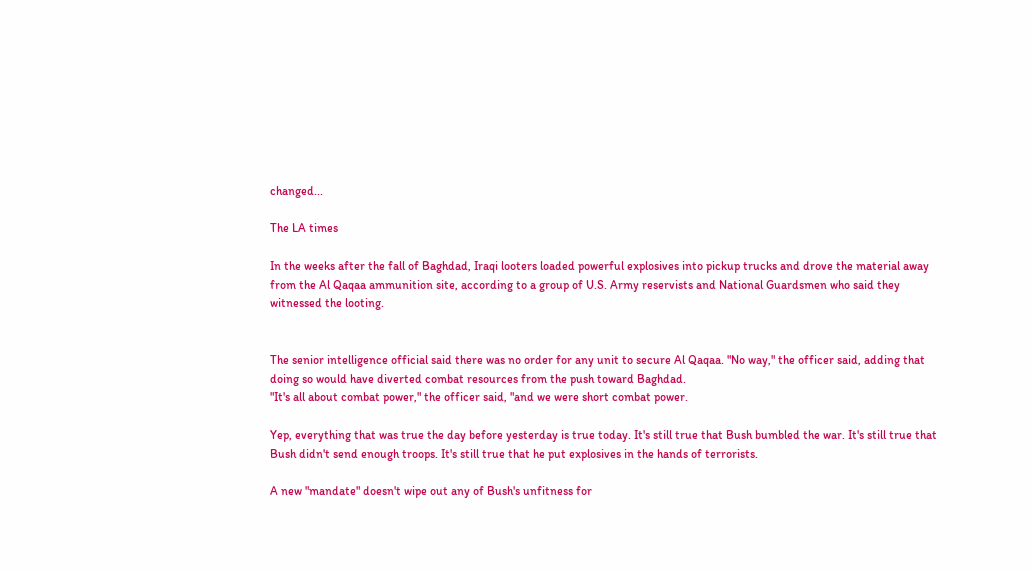changed...

The LA times

In the weeks after the fall of Baghdad, Iraqi looters loaded powerful explosives into pickup trucks and drove the material away from the Al Qaqaa ammunition site, according to a group of U.S. Army reservists and National Guardsmen who said they witnessed the looting.


The senior intelligence official said there was no order for any unit to secure Al Qaqaa. "No way," the officer said, adding that doing so would have diverted combat resources from the push toward Baghdad.
"It's all about combat power," the officer said, "and we were short combat power.

Yep, everything that was true the day before yesterday is true today. It's still true that Bush bumbled the war. It's still true that Bush didn't send enough troops. It's still true that he put explosives in the hands of terrorists.

A new "mandate" doesn't wipe out any of Bush's unfitness for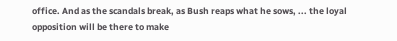office. And as the scandals break, as Bush reaps what he sows, ... the loyal opposition will be there to make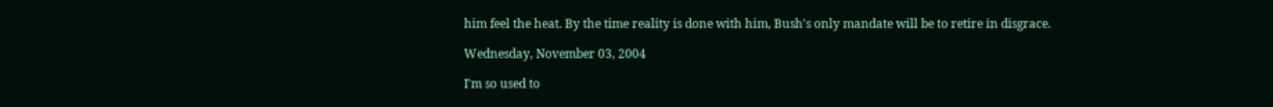him feel the heat. By the time reality is done with him, Bush's only mandate will be to retire in disgrace.

Wednesday, November 03, 2004

I'm so used to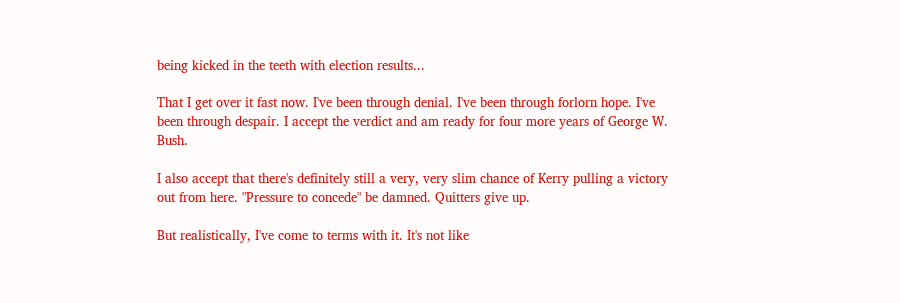being kicked in the teeth with election results...

That I get over it fast now. I've been through denial. I've been through forlorn hope. I've been through despair. I accept the verdict and am ready for four more years of George W. Bush.

I also accept that there's definitely still a very, very slim chance of Kerry pulling a victory out from here. "Pressure to concede" be damned. Quitters give up.

But realistically, I've come to terms with it. It's not like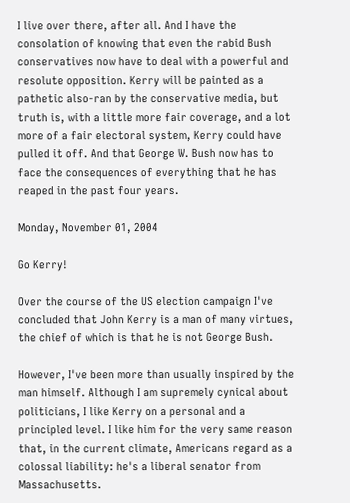I live over there, after all. And I have the consolation of knowing that even the rabid Bush conservatives now have to deal with a powerful and resolute opposition. Kerry will be painted as a pathetic also-ran by the conservative media, but truth is, with a little more fair coverage, and a lot more of a fair electoral system, Kerry could have pulled it off. And that George W. Bush now has to face the consequences of everything that he has reaped in the past four years.

Monday, November 01, 2004

Go Kerry!

Over the course of the US election campaign I've concluded that John Kerry is a man of many virtues, the chief of which is that he is not George Bush.

However, I've been more than usually inspired by the man himself. Although I am supremely cynical about politicians, I like Kerry on a personal and a principled level. I like him for the very same reason that, in the current climate, Americans regard as a colossal liability: he's a liberal senator from Massachusetts.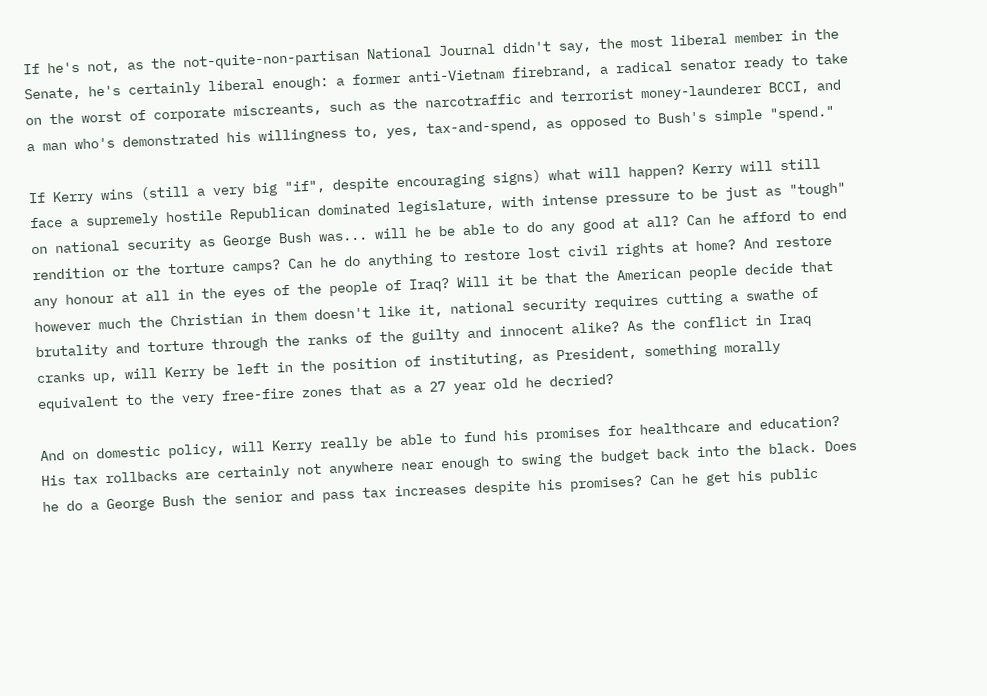If he's not, as the not-quite-non-partisan National Journal didn't say, the most liberal member in the Senate, he's certainly liberal enough: a former anti-Vietnam firebrand, a radical senator ready to take on the worst of corporate miscreants, such as the narcotraffic and terrorist money-launderer BCCI, and a man who's demonstrated his willingness to, yes, tax-and-spend, as opposed to Bush's simple "spend."

If Kerry wins (still a very big "if", despite encouraging signs) what will happen? Kerry will still face a supremely hostile Republican dominated legislature, with intense pressure to be just as "tough" on national security as George Bush was... will he be able to do any good at all? Can he afford to end rendition or the torture camps? Can he do anything to restore lost civil rights at home? And restore any honour at all in the eyes of the people of Iraq? Will it be that the American people decide that however much the Christian in them doesn't like it, national security requires cutting a swathe of brutality and torture through the ranks of the guilty and innocent alike? As the conflict in Iraq cranks up, will Kerry be left in the position of instituting, as President, something morally equivalent to the very free-fire zones that as a 27 year old he decried?

And on domestic policy, will Kerry really be able to fund his promises for healthcare and education? His tax rollbacks are certainly not anywhere near enough to swing the budget back into the black. Does he do a George Bush the senior and pass tax increases despite his promises? Can he get his public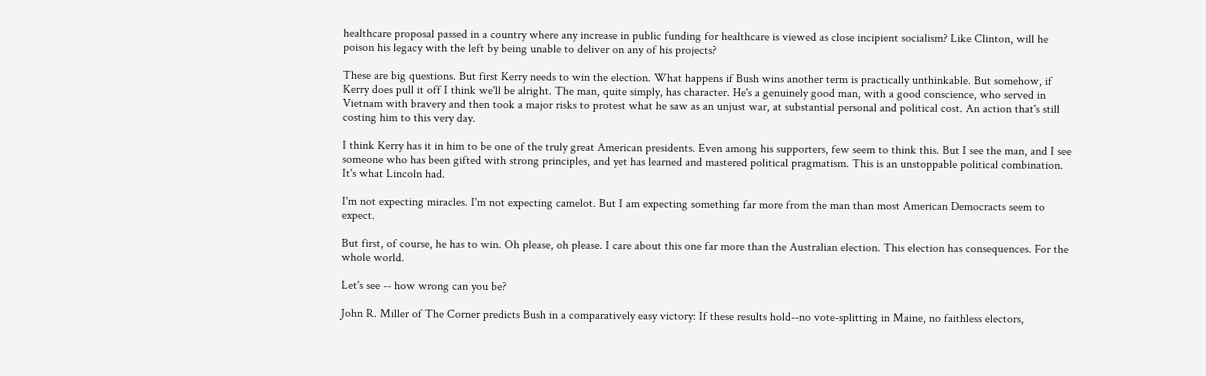healthcare proposal passed in a country where any increase in public funding for healthcare is viewed as close incipient socialism? Like Clinton, will he poison his legacy with the left by being unable to deliver on any of his projects?

These are big questions. But first Kerry needs to win the election. What happens if Bush wins another term is practically unthinkable. But somehow, if Kerry does pull it off I think we'll be alright. The man, quite simply, has character. He's a genuinely good man, with a good conscience, who served in Vietnam with bravery and then took a major risks to protest what he saw as an unjust war, at substantial personal and political cost. An action that's still costing him to this very day.

I think Kerry has it in him to be one of the truly great American presidents. Even among his supporters, few seem to think this. But I see the man, and I see someone who has been gifted with strong principles, and yet has learned and mastered political pragmatism. This is an unstoppable political combination. It's what Lincoln had.

I'm not expecting miracles. I'm not expecting camelot. But I am expecting something far more from the man than most American Democracts seem to expect.

But first, of course, he has to win. Oh please, oh please. I care about this one far more than the Australian election. This election has consequences. For the whole world.

Let's see -- how wrong can you be?

John R. Miller of The Corner predicts Bush in a comparatively easy victory: If these results hold--no vote-splitting in Maine, no faithless electors,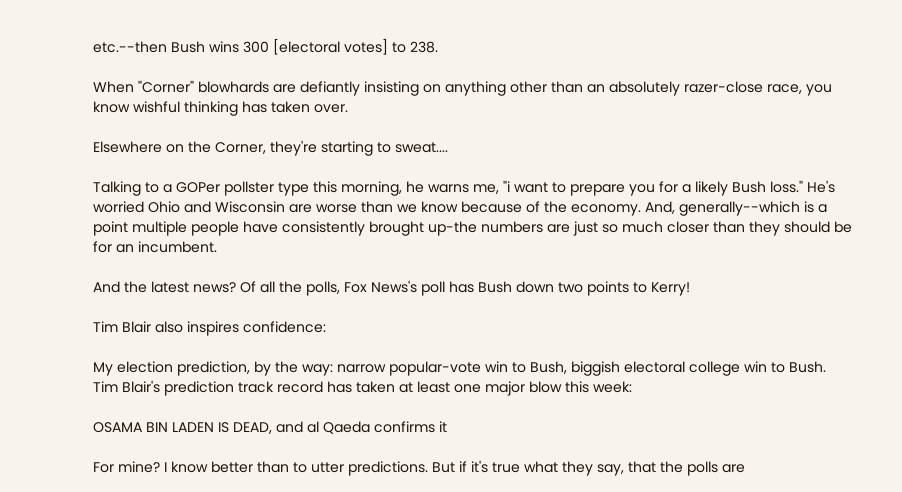etc.--then Bush wins 300 [electoral votes] to 238.

When "Corner" blowhards are defiantly insisting on anything other than an absolutely razer-close race, you know wishful thinking has taken over.

Elsewhere on the Corner, they're starting to sweat....

Talking to a GOPer pollster type this morning, he warns me, "i want to prepare you for a likely Bush loss." He's worried Ohio and Wisconsin are worse than we know because of the economy. And, generally--which is a point multiple people have consistently brought up-the numbers are just so much closer than they should be for an incumbent.

And the latest news? Of all the polls, Fox News's poll has Bush down two points to Kerry!

Tim Blair also inspires confidence:

My election prediction, by the way: narrow popular-vote win to Bush, biggish electoral college win to Bush.
Tim Blair's prediction track record has taken at least one major blow this week:

OSAMA BIN LADEN IS DEAD, and al Qaeda confirms it

For mine? I know better than to utter predictions. But if it's true what they say, that the polls are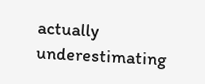actually underestimating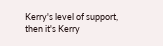Kerry's level of support, then it's Kerry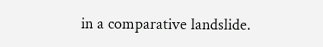in a comparative landslide.